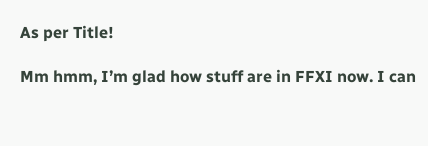As per Title!

Mm hmm, I’m glad how stuff are in FFXI now. I can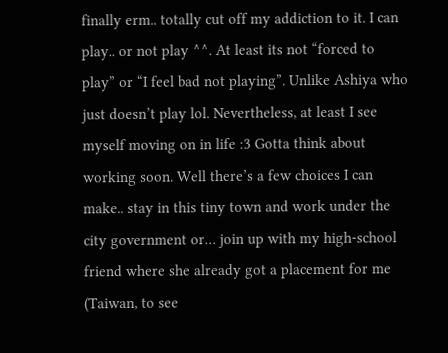finally erm.. totally cut off my addiction to it. I can play.. or not play ^^. At least its not “forced to play” or “I feel bad not playing”. Unlike Ashiya who just doesn’t play lol. Nevertheless, at least I see myself moving on in life :3 Gotta think about working soon. Well there’s a few choices I can make.. stay in this tiny town and work under the city government or… join up with my high-school friend where she already got a placement for me (Taiwan, to see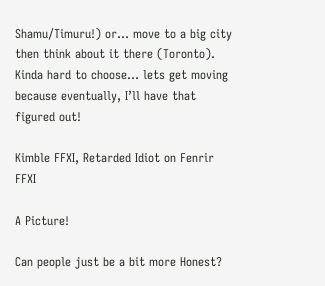Shamu/Timuru!) or… move to a big city then think about it there (Toronto). Kinda hard to choose… lets get moving because eventually, I’ll have that figured out!

Kimble FFXI, Retarded Idiot on Fenrir FFXI

A Picture!

Can people just be a bit more Honest?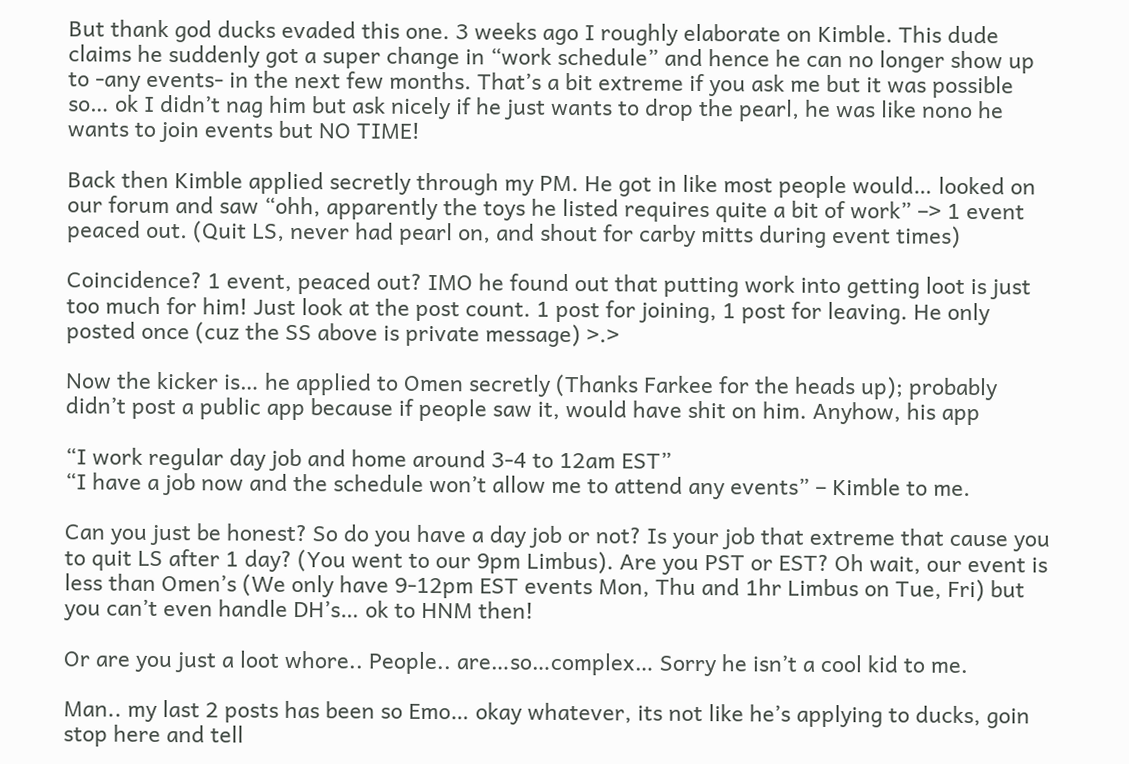But thank god ducks evaded this one. 3 weeks ago I roughly elaborate on Kimble. This dude claims he suddenly got a super change in “work schedule” and hence he can no longer show up to -any events- in the next few months. That’s a bit extreme if you ask me but it was possible so… ok I didn’t nag him but ask nicely if he just wants to drop the pearl, he was like nono he wants to join events but NO TIME!

Back then Kimble applied secretly through my PM. He got in like most people would… looked on our forum and saw “ohh, apparently the toys he listed requires quite a bit of work” –> 1 event peaced out. (Quit LS, never had pearl on, and shout for carby mitts during event times)

Coincidence? 1 event, peaced out? IMO he found out that putting work into getting loot is just too much for him! Just look at the post count. 1 post for joining, 1 post for leaving. He only posted once (cuz the SS above is private message) >.>

Now the kicker is… he applied to Omen secretly (Thanks Farkee for the heads up); probably didn’t post a public app because if people saw it, would have shit on him. Anyhow, his app

“I work regular day job and home around 3-4 to 12am EST”
“I have a job now and the schedule won’t allow me to attend any events” – Kimble to me.

Can you just be honest? So do you have a day job or not? Is your job that extreme that cause you to quit LS after 1 day? (You went to our 9pm Limbus). Are you PST or EST? Oh wait, our event is less than Omen’s (We only have 9-12pm EST events Mon, Thu and 1hr Limbus on Tue, Fri) but you can’t even handle DH’s… ok to HNM then!

Or are you just a loot whore.. People.. are…so…complex… Sorry he isn’t a cool kid to me.

Man.. my last 2 posts has been so Emo… okay whatever, its not like he’s applying to ducks, goin stop here and tell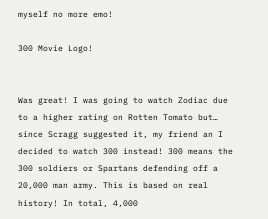myself no more emo!

300 Movie Logo!


Was great! I was going to watch Zodiac due to a higher rating on Rotten Tomato but… since Scragg suggested it, my friend an I decided to watch 300 instead! 300 means the 300 soldiers or Spartans defending off a 20,000 man army. This is based on real history! In total, 4,000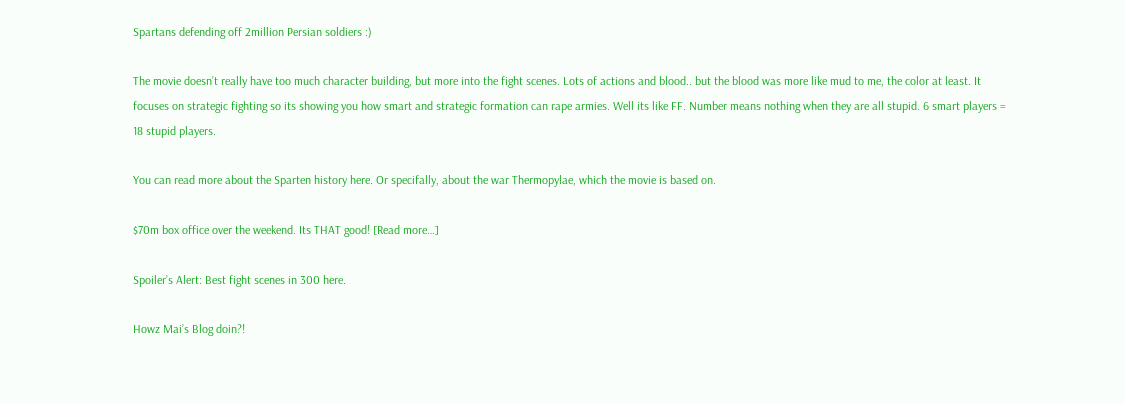Spartans defending off 2million Persian soldiers :)

The movie doesn’t really have too much character building, but more into the fight scenes. Lots of actions and blood.. but the blood was more like mud to me, the color at least. It focuses on strategic fighting so its showing you how smart and strategic formation can rape armies. Well its like FF. Number means nothing when they are all stupid. 6 smart players = 18 stupid players.

You can read more about the Sparten history here. Or specifally, about the war Thermopylae, which the movie is based on.

$70m box office over the weekend. Its THAT good! [Read more…]

Spoiler’s Alert: Best fight scenes in 300 here.

Howz Mai’s Blog doin?!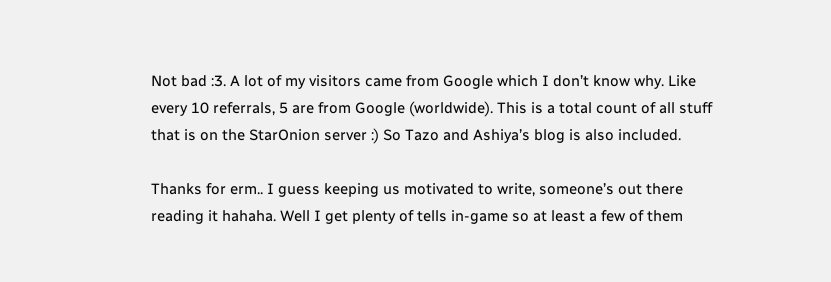Not bad :3. A lot of my visitors came from Google which I don’t know why. Like every 10 referrals, 5 are from Google (worldwide). This is a total count of all stuff that is on the StarOnion server :) So Tazo and Ashiya’s blog is also included.

Thanks for erm.. I guess keeping us motivated to write, someone’s out there reading it hahaha. Well I get plenty of tells in-game so at least a few of them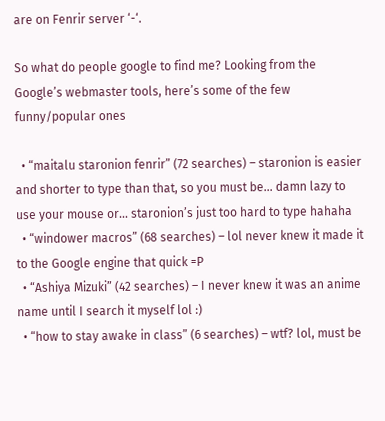are on Fenrir server ‘-‘.

So what do people google to find me? Looking from the Google’s webmaster tools, here’s some of the few funny/popular ones

  • “maitalu staronion fenrir” (72 searches) – staronion is easier and shorter to type than that, so you must be… damn lazy to use your mouse or… staronion’s just too hard to type hahaha
  • “windower macros” (68 searches) – lol never knew it made it to the Google engine that quick =P
  • “Ashiya Mizuki” (42 searches) – I never knew it was an anime name until I search it myself lol :)
  • “how to stay awake in class” (6 searches) – wtf? lol, must be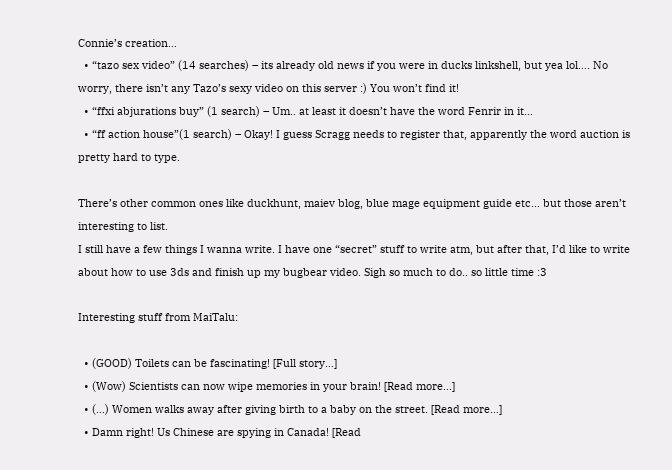Connie’s creation…
  • “tazo sex video” (14 searches) – its already old news if you were in ducks linkshell, but yea lol…. No worry, there isn’t any Tazo’s sexy video on this server :) You won’t find it!
  • “ffxi abjurations buy” (1 search) – Um.. at least it doesn’t have the word Fenrir in it…
  • “ff action house”(1 search) – Okay! I guess Scragg needs to register that, apparently the word auction is pretty hard to type.

There’s other common ones like duckhunt, maiev blog, blue mage equipment guide etc… but those aren’t interesting to list.
I still have a few things I wanna write. I have one “secret” stuff to write atm, but after that, I’d like to write about how to use 3ds and finish up my bugbear video. Sigh so much to do.. so little time :3

Interesting stuff from MaiTalu:

  • (GOOD) Toilets can be fascinating! [Full story…]
  • (Wow) Scientists can now wipe memories in your brain! [Read more…]
  • (…) Women walks away after giving birth to a baby on the street. [Read more…]
  • Damn right! Us Chinese are spying in Canada! [Read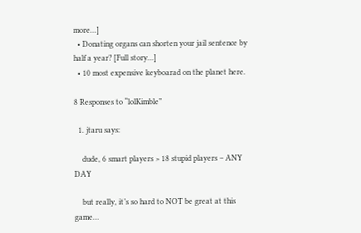more…]
  • Donating organs can shorten your jail sentence by half a year? [Full story…]
  • 10 most expensive keyboarad on the planet here.

8 Responses to “lolKimble”

  1. jtaru says:

    dude, 6 smart players > 18 stupid players – ANY DAY

    but really, it’s so hard to NOT be great at this game…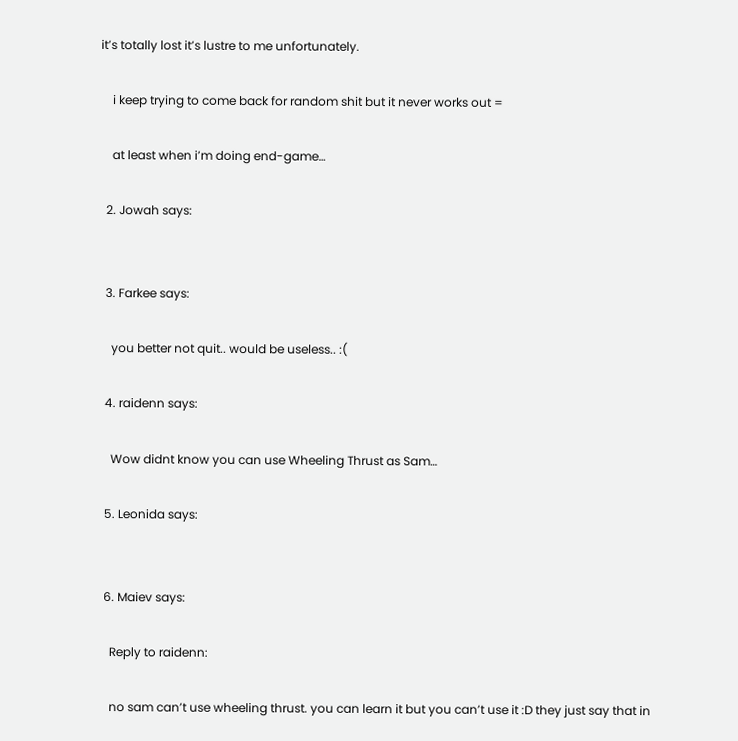it’s totally lost it’s lustre to me unfortunately.

    i keep trying to come back for random shit but it never works out =

    at least when i’m doing end-game…

  2. Jowah says:


  3. Farkee says:

    you better not quit.. would be useless.. :(

  4. raidenn says:

    Wow didnt know you can use Wheeling Thrust as Sam…

  5. Leonida says:


  6. Maiev says:

    Reply to raidenn:

    no sam can’t use wheeling thrust. you can learn it but you can’t use it :D they just say that in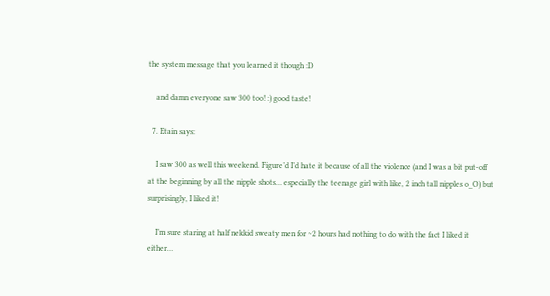the system message that you learned it though :D

    and damn everyone saw 300 too! :) good taste!

  7. Etain says:

    I saw 300 as well this weekend. Figure’d I’d hate it because of all the violence (and I was a bit put-off at the beginning by all the nipple shots… especially the teenage girl with like, 2 inch tall nipples o_O) but surprisingly, I liked it!

    I’m sure staring at half nekkid sweaty men for ~2 hours had nothing to do with the fact I liked it either…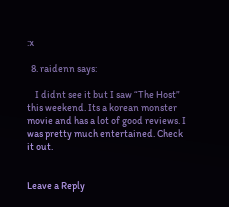:x

  8. raidenn says:

    I didnt see it but I saw “The Host” this weekend. Its a korean monster movie and has a lot of good reviews. I was pretty much entertained. Check it out.


Leave a Reply